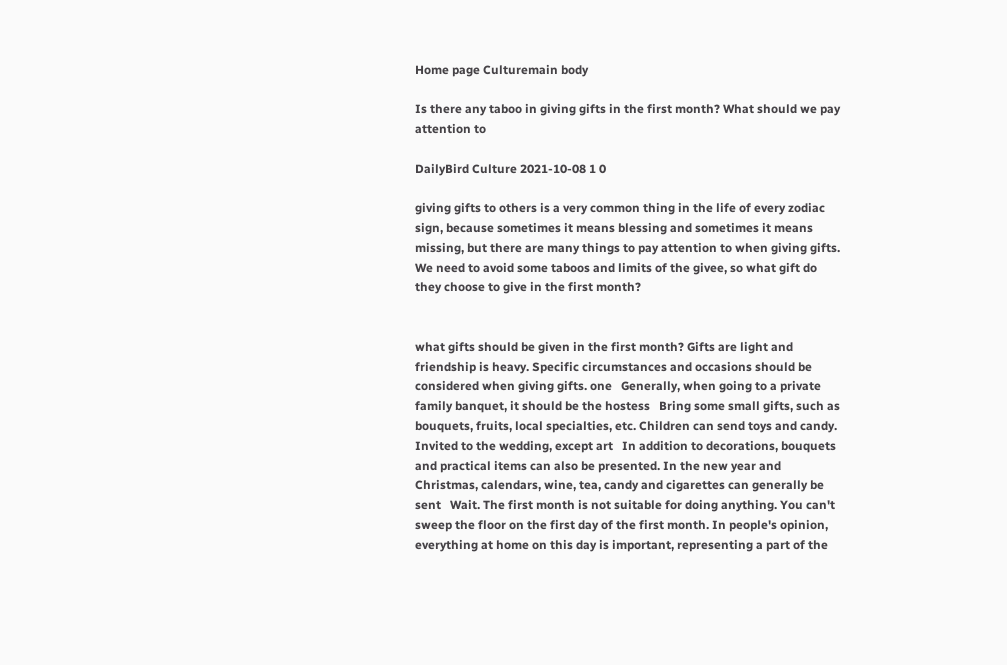Home page Culturemain body

Is there any taboo in giving gifts in the first month? What should we pay attention to

DailyBird Culture 2021-10-08 1 0

giving gifts to others is a very common thing in the life of every zodiac sign, because sometimes it means blessing and sometimes it means missing, but there are many things to pay attention to when giving gifts. We need to avoid some taboos and limits of the givee, so what gift do they choose to give in the first month?


what gifts should be given in the first month? Gifts are light and friendship is heavy. Specific circumstances and occasions should be considered when giving gifts. one   Generally, when going to a private family banquet, it should be the hostess   Bring some small gifts, such as bouquets, fruits, local specialties, etc. Children can send toys and candy. Invited to the wedding, except art   In addition to decorations, bouquets and practical items can also be presented. In the new year and Christmas, calendars, wine, tea, candy and cigarettes can generally be sent   Wait. The first month is not suitable for doing anything. You can't sweep the floor on the first day of the first month. In people's opinion, everything at home on this day is important, representing a part of the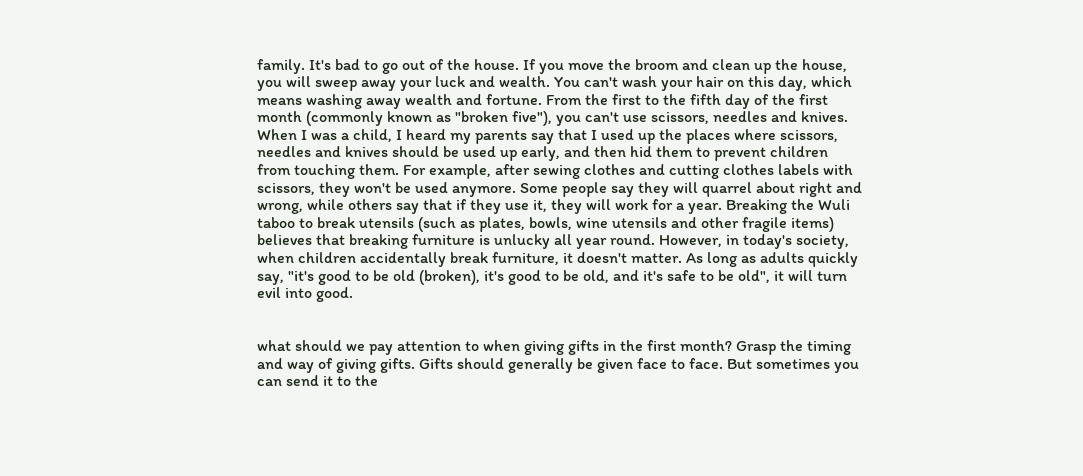family. It's bad to go out of the house. If you move the broom and clean up the house, you will sweep away your luck and wealth. You can't wash your hair on this day, which means washing away wealth and fortune. From the first to the fifth day of the first month (commonly known as "broken five"), you can't use scissors, needles and knives. When I was a child, I heard my parents say that I used up the places where scissors, needles and knives should be used up early, and then hid them to prevent children from touching them. For example, after sewing clothes and cutting clothes labels with scissors, they won't be used anymore. Some people say they will quarrel about right and wrong, while others say that if they use it, they will work for a year. Breaking the Wuli taboo to break utensils (such as plates, bowls, wine utensils and other fragile items) believes that breaking furniture is unlucky all year round. However, in today's society, when children accidentally break furniture, it doesn't matter. As long as adults quickly say, "it's good to be old (broken), it's good to be old, and it's safe to be old", it will turn evil into good.


what should we pay attention to when giving gifts in the first month? Grasp the timing and way of giving gifts. Gifts should generally be given face to face. But sometimes you can send it to the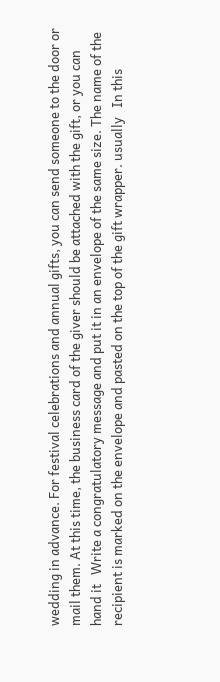wedding in advance. For festival celebrations and annual gifts, you can send someone to the door or mail them. At this time, the business card of the giver should be attached with the gift, or you can hand it   Write a congratulatory message and put it in an envelope of the same size. The name of the recipient is marked on the envelope and pasted on the top of the gift wrapper. usually   In this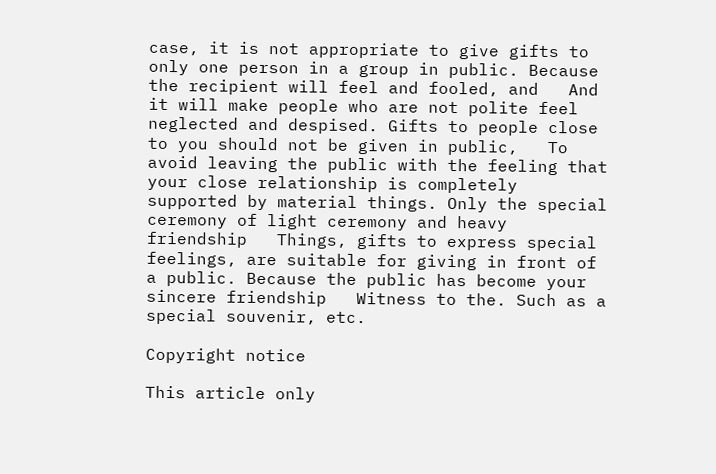case, it is not appropriate to give gifts to only one person in a group in public. Because the recipient will feel and fooled, and   And it will make people who are not polite feel neglected and despised. Gifts to people close to you should not be given in public,   To avoid leaving the public with the feeling that your close relationship is completely supported by material things. Only the special ceremony of light ceremony and heavy friendship   Things, gifts to express special feelings, are suitable for giving in front of a public. Because the public has become your sincere friendship   Witness to the. Such as a special souvenir, etc.

Copyright notice

This article only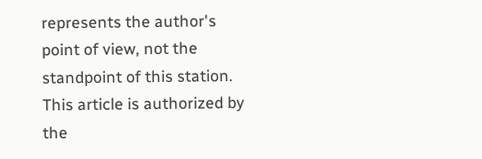represents the author's point of view, not the standpoint of this station.
This article is authorized by the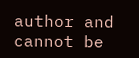author and cannot be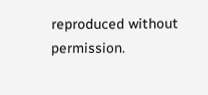reproduced without permission.